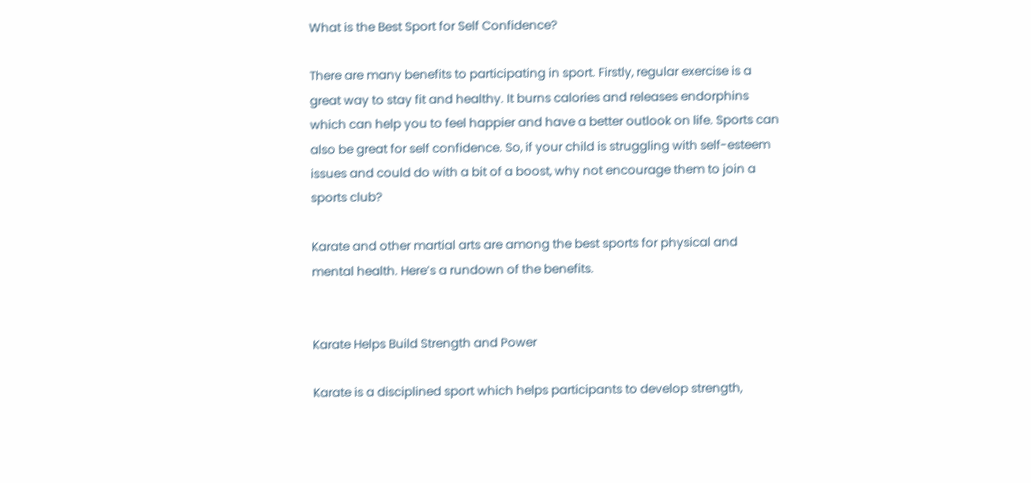What is the Best Sport for Self Confidence?

There are many benefits to participating in sport. Firstly, regular exercise is a great way to stay fit and healthy. It burns calories and releases endorphins which can help you to feel happier and have a better outlook on life. Sports can also be great for self confidence. So, if your child is struggling with self-esteem issues and could do with a bit of a boost, why not encourage them to join a sports club?

Karate and other martial arts are among the best sports for physical and mental health. Here’s a rundown of the benefits.


Karate Helps Build Strength and Power

Karate is a disciplined sport which helps participants to develop strength,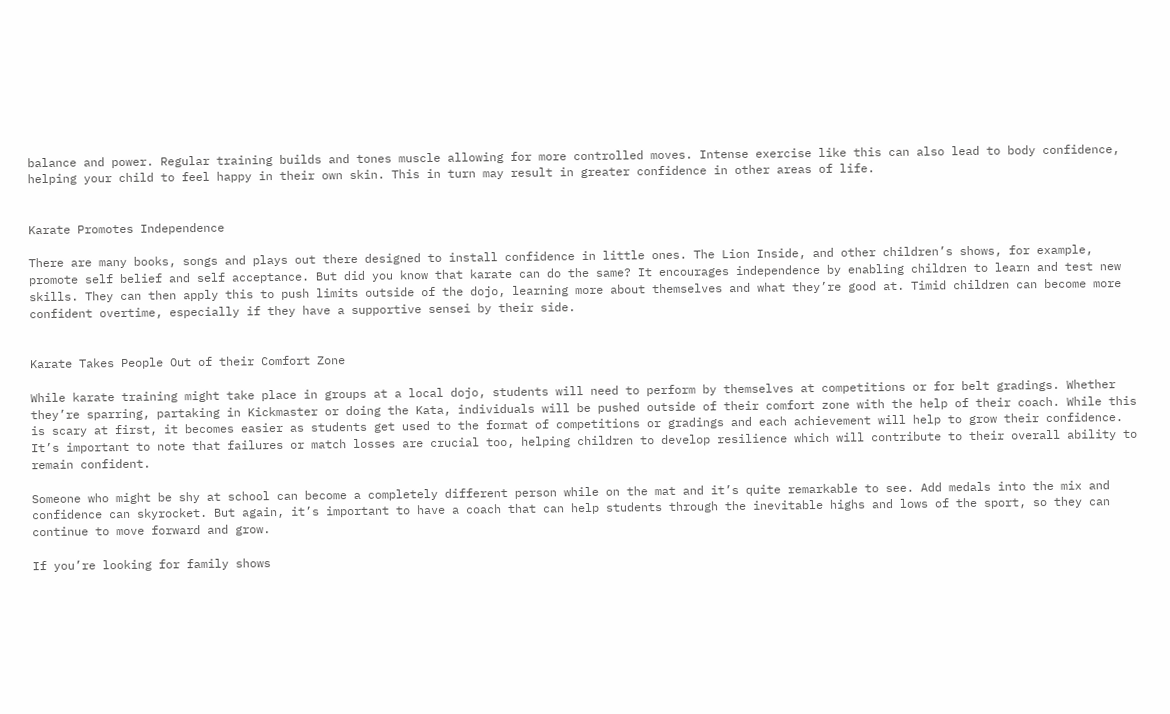balance and power. Regular training builds and tones muscle allowing for more controlled moves. Intense exercise like this can also lead to body confidence, helping your child to feel happy in their own skin. This in turn may result in greater confidence in other areas of life.


Karate Promotes Independence

There are many books, songs and plays out there designed to install confidence in little ones. The Lion Inside, and other children’s shows, for example, promote self belief and self acceptance. But did you know that karate can do the same? It encourages independence by enabling children to learn and test new skills. They can then apply this to push limits outside of the dojo, learning more about themselves and what they’re good at. Timid children can become more confident overtime, especially if they have a supportive sensei by their side.


Karate Takes People Out of their Comfort Zone

While karate training might take place in groups at a local dojo, students will need to perform by themselves at competitions or for belt gradings. Whether they’re sparring, partaking in Kickmaster or doing the Kata, individuals will be pushed outside of their comfort zone with the help of their coach. While this is scary at first, it becomes easier as students get used to the format of competitions or gradings and each achievement will help to grow their confidence. It’s important to note that failures or match losses are crucial too, helping children to develop resilience which will contribute to their overall ability to remain confident.

Someone who might be shy at school can become a completely different person while on the mat and it’s quite remarkable to see. Add medals into the mix and confidence can skyrocket. But again, it’s important to have a coach that can help students through the inevitable highs and lows of the sport, so they can continue to move forward and grow.

If you’re looking for family shows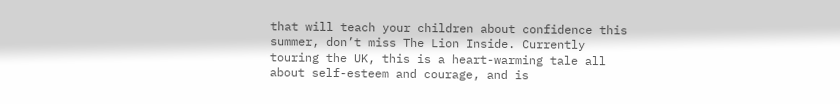that will teach your children about confidence this summer, don’t miss The Lion Inside. Currently touring the UK, this is a heart-warming tale all about self-esteem and courage, and is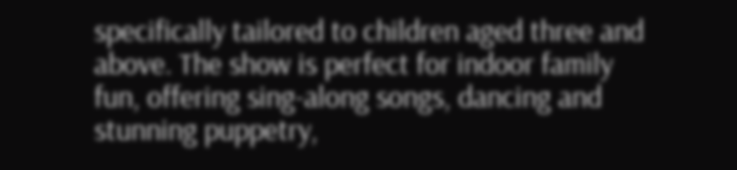specifically tailored to children aged three and above. The show is perfect for indoor family fun, offering sing-along songs, dancing and stunning puppetry,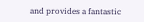and provides a fantastic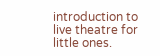introduction to live theatre for little ones.